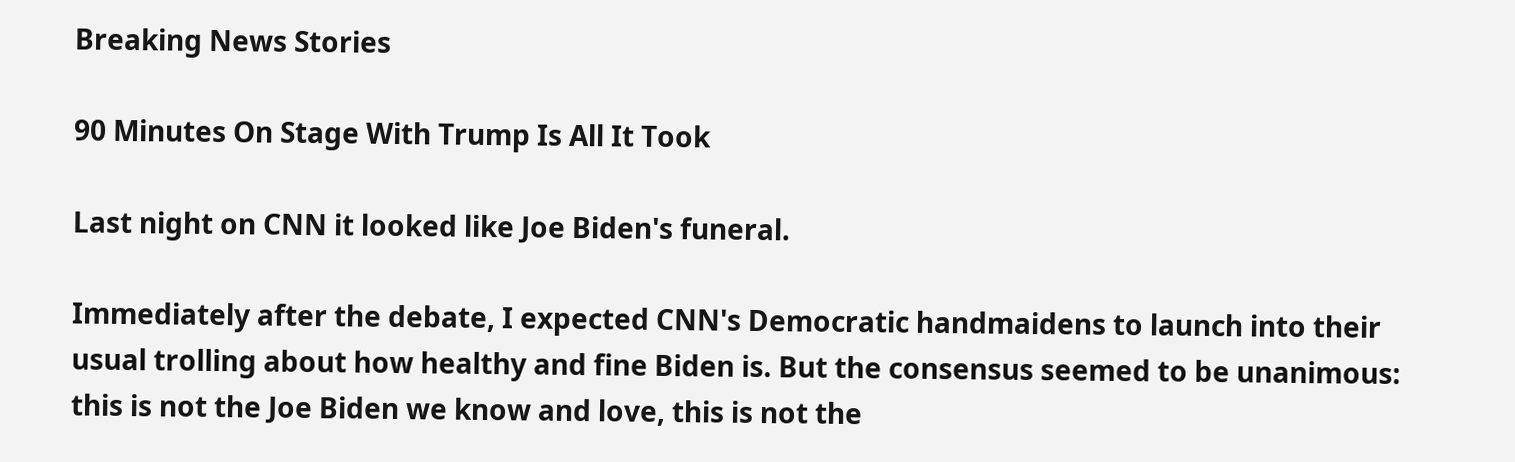Breaking News Stories

90 Minutes On Stage With Trump Is All It Took

Last night on CNN it looked like Joe Biden's funeral.

Immediately after the debate, I expected CNN's Democratic handmaidens to launch into their usual trolling about how healthy and fine Biden is. But the consensus seemed to be unanimous: this is not the Joe Biden we know and love, this is not the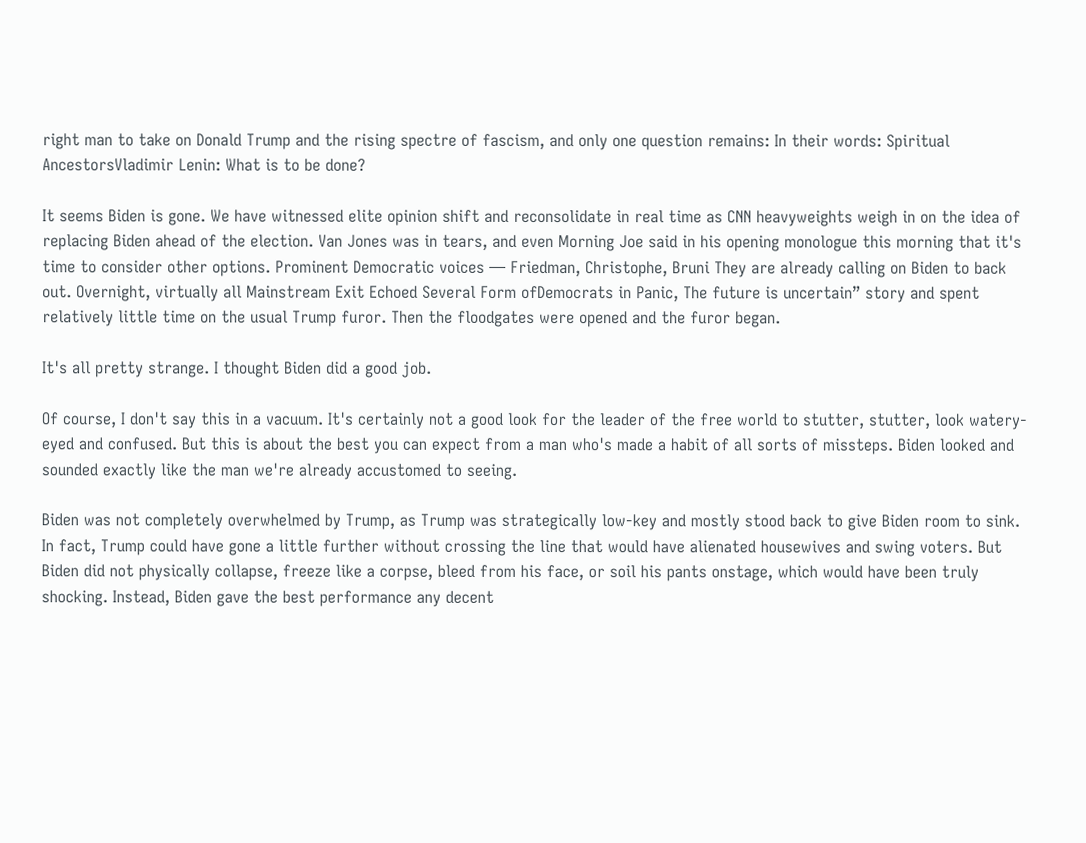right man to take on Donald Trump and the rising spectre of fascism, and only one question remains: In their words: Spiritual AncestorsVladimir Lenin: What is to be done?

It seems Biden is gone. We have witnessed elite opinion shift and reconsolidate in real time as CNN heavyweights weigh in on the idea of replacing Biden ahead of the election. Van Jones was in tears, and even Morning Joe said in his opening monologue this morning that it's time to consider other options. Prominent Democratic voices — Friedman, Christophe, Bruni They are already calling on Biden to back out. Overnight, virtually all Mainstream Exit Echoed Several Form ofDemocrats in Panic, The future is uncertain” story and spent relatively little time on the usual Trump furor. Then the floodgates were opened and the furor began.

It's all pretty strange. I thought Biden did a good job.

Of course, I don't say this in a vacuum. It's certainly not a good look for the leader of the free world to stutter, stutter, look watery-eyed and confused. But this is about the best you can expect from a man who's made a habit of all sorts of missteps. Biden looked and sounded exactly like the man we're already accustomed to seeing.

Biden was not completely overwhelmed by Trump, as Trump was strategically low-key and mostly stood back to give Biden room to sink. In fact, Trump could have gone a little further without crossing the line that would have alienated housewives and swing voters. But Biden did not physically collapse, freeze like a corpse, bleed from his face, or soil his pants onstage, which would have been truly shocking. Instead, Biden gave the best performance any decent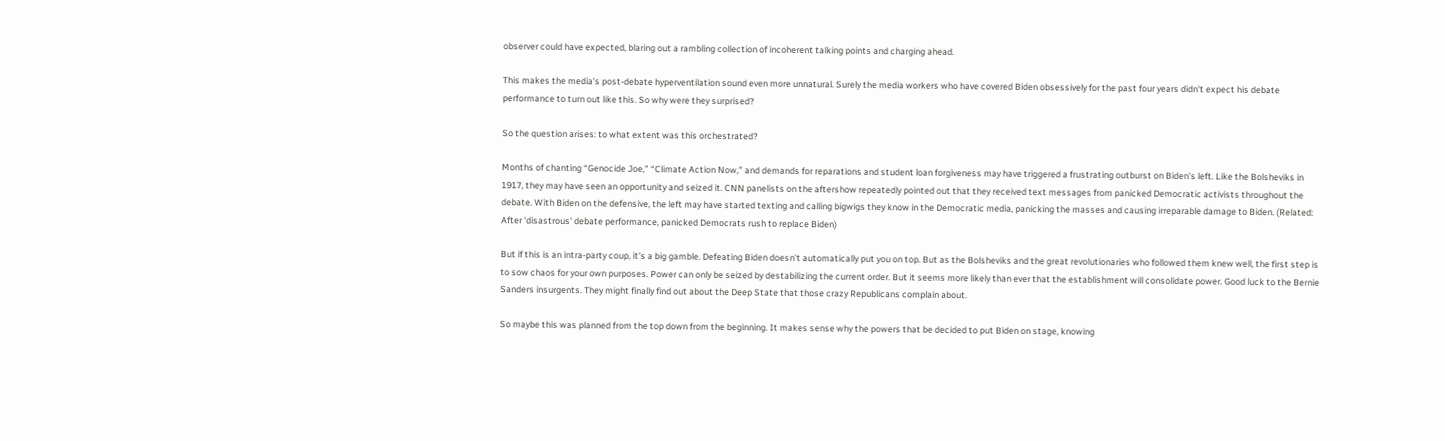observer could have expected, blaring out a rambling collection of incoherent talking points and charging ahead.

This makes the media's post-debate hyperventilation sound even more unnatural. Surely the media workers who have covered Biden obsessively for the past four years didn't expect his debate performance to turn out like this. So why were they surprised?

So the question arises: to what extent was this orchestrated?

Months of chanting “Genocide Joe,” “Climate Action Now,” and demands for reparations and student loan forgiveness may have triggered a frustrating outburst on Biden's left. Like the Bolsheviks in 1917, they may have seen an opportunity and seized it. CNN panelists on the aftershow repeatedly pointed out that they received text messages from panicked Democratic activists throughout the debate. With Biden on the defensive, the left may have started texting and calling bigwigs they know in the Democratic media, panicking the masses and causing irreparable damage to Biden. (Related: After 'disastrous' debate performance, panicked Democrats rush to replace Biden)

But if this is an intra-party coup, it's a big gamble. Defeating Biden doesn't automatically put you on top. But as the Bolsheviks and the great revolutionaries who followed them knew well, the first step is to sow chaos for your own purposes. Power can only be seized by destabilizing the current order. But it seems more likely than ever that the establishment will consolidate power. Good luck to the Bernie Sanders insurgents. They might finally find out about the Deep State that those crazy Republicans complain about.

So maybe this was planned from the top down from the beginning. It makes sense why the powers that be decided to put Biden on stage, knowing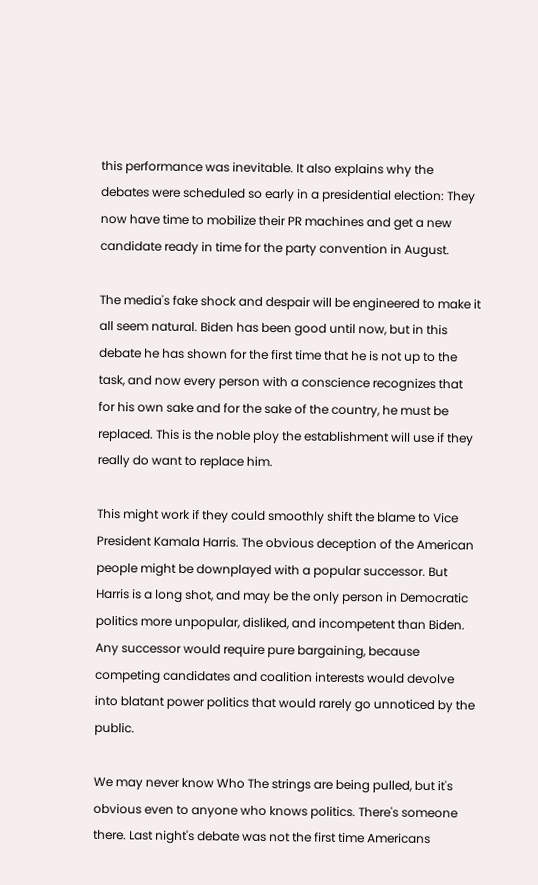this performance was inevitable. It also explains why the debates were scheduled so early in a presidential election: They now have time to mobilize their PR machines and get a new candidate ready in time for the party convention in August.

The media's fake shock and despair will be engineered to make it all seem natural. Biden has been good until now, but in this debate he has shown for the first time that he is not up to the task, and now every person with a conscience recognizes that for his own sake and for the sake of the country, he must be replaced. This is the noble ploy the establishment will use if they really do want to replace him.

This might work if they could smoothly shift the blame to Vice President Kamala Harris. The obvious deception of the American people might be downplayed with a popular successor. But Harris is a long shot, and may be the only person in Democratic politics more unpopular, disliked, and incompetent than Biden. Any successor would require pure bargaining, because competing candidates and coalition interests would devolve into blatant power politics that would rarely go unnoticed by the public.

We may never know Who The strings are being pulled, but it's obvious even to anyone who knows politics. There's someone there. Last night's debate was not the first time Americans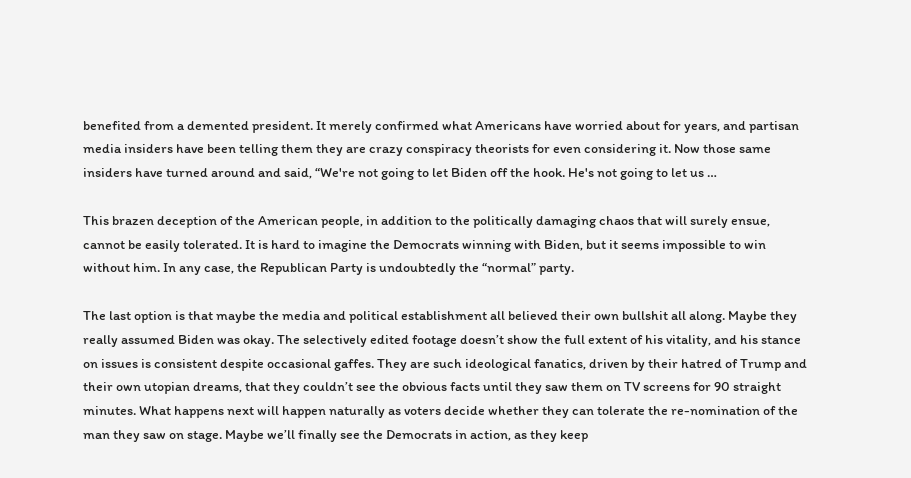benefited from a demented president. It merely confirmed what Americans have worried about for years, and partisan media insiders have been telling them they are crazy conspiracy theorists for even considering it. Now those same insiders have turned around and said, “We're not going to let Biden off the hook. He's not going to let us …

This brazen deception of the American people, in addition to the politically damaging chaos that will surely ensue, cannot be easily tolerated. It is hard to imagine the Democrats winning with Biden, but it seems impossible to win without him. In any case, the Republican Party is undoubtedly the “normal” party.

The last option is that maybe the media and political establishment all believed their own bullshit all along. Maybe they really assumed Biden was okay. The selectively edited footage doesn’t show the full extent of his vitality, and his stance on issues is consistent despite occasional gaffes. They are such ideological fanatics, driven by their hatred of Trump and their own utopian dreams, that they couldn’t see the obvious facts until they saw them on TV screens for 90 straight minutes. What happens next will happen naturally as voters decide whether they can tolerate the re-nomination of the man they saw on stage. Maybe we’ll finally see the Democrats in action, as they keep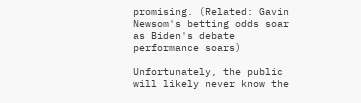promising. (Related: Gavin Newsom's betting odds soar as Biden's debate performance soars)

Unfortunately, the public will likely never know the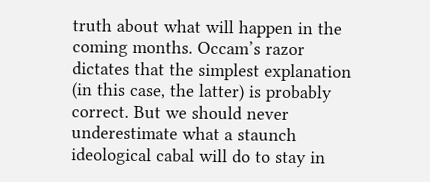truth about what will happen in the coming months. Occam’s razor dictates that the simplest explanation (in this case, the latter) is probably correct. But we should never underestimate what a staunch ideological cabal will do to stay in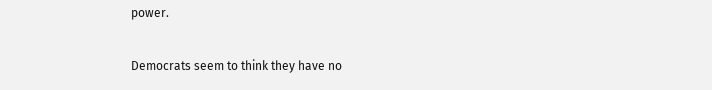power.

Democrats seem to think they have no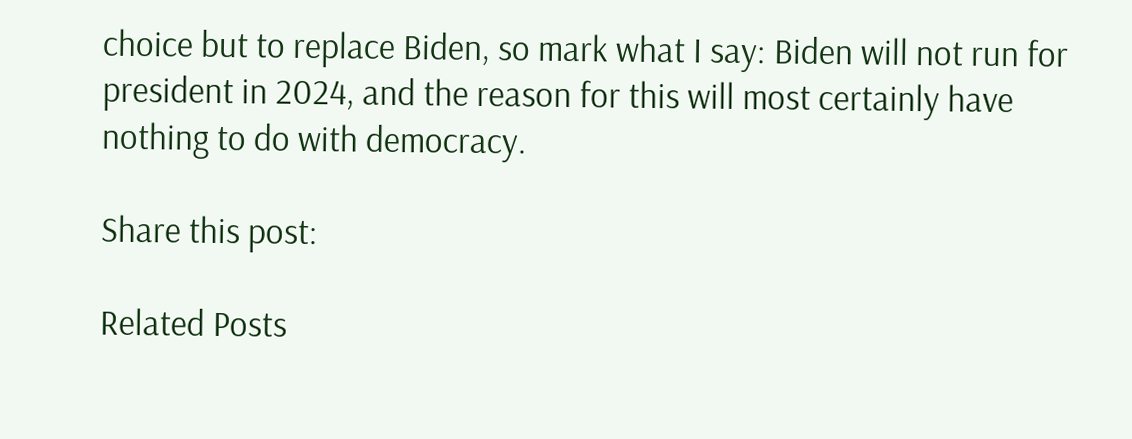choice but to replace Biden, so mark what I say: Biden will not run for president in 2024, and the reason for this will most certainly have nothing to do with democracy.

Share this post:

Related Posts